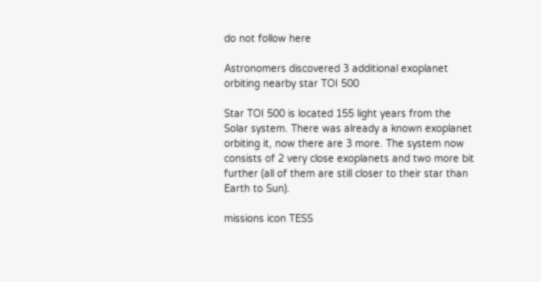do not follow here

Astronomers discovered 3 additional exoplanet orbiting nearby star TOI 500

Star TOI 500 is located 155 light years from the Solar system. There was already a known exoplanet orbiting it, now there are 3 more. The system now consists of 2 very close exoplanets and two more bit further (all of them are still closer to their star than Earth to Sun).

missions icon TESS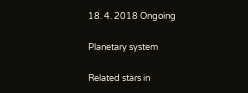18. 4. 2018 Ongoing

Planetary system

Related stars in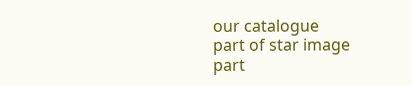our catalogue
part of star image
part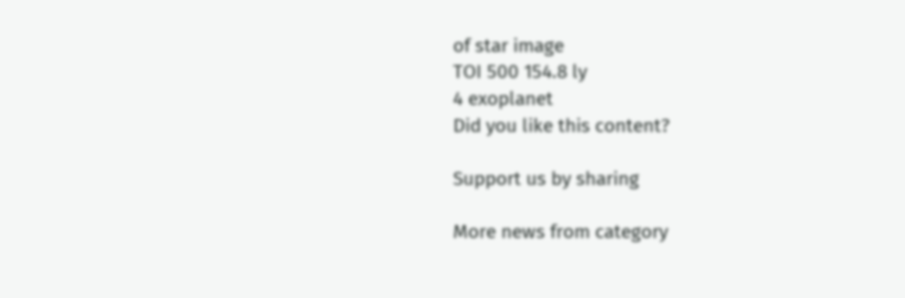of star image
TOI 500 154.8 ly
4 exoplanet
Did you like this content?

Support us by sharing

More news from category